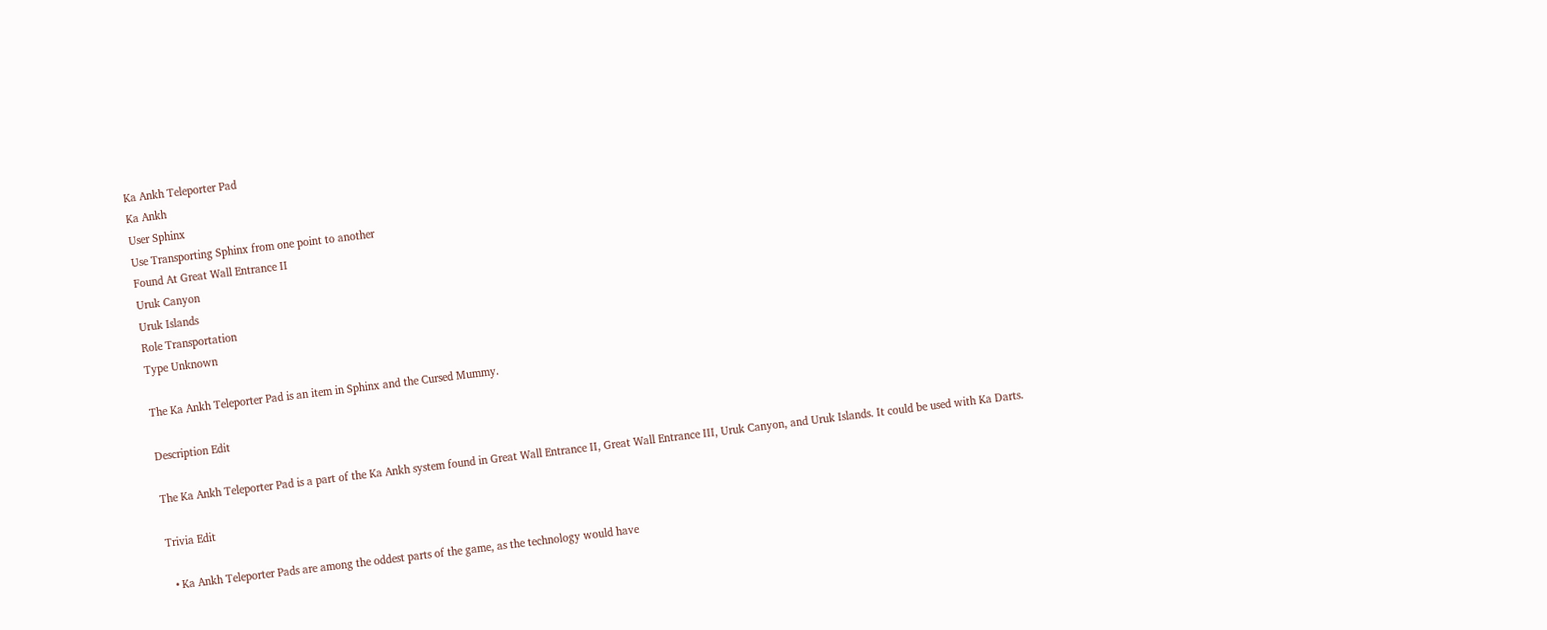Ka Ankh Teleporter Pad
Ka Ankh
User Sphinx
Use Transporting Sphinx from one point to another
Found At Great Wall Entrance II
Uruk Canyon
Uruk Islands
Role Transportation
Type Unknown

The Ka Ankh Teleporter Pad is an item in Sphinx and the Cursed Mummy.

Description Edit

The Ka Ankh Teleporter Pad is a part of the Ka Ankh system found in Great Wall Entrance II, Great Wall Entrance III, Uruk Canyon, and Uruk Islands. It could be used with Ka Darts.

Trivia Edit

  • Ka Ankh Teleporter Pads are among the oddest parts of the game, as the technology would have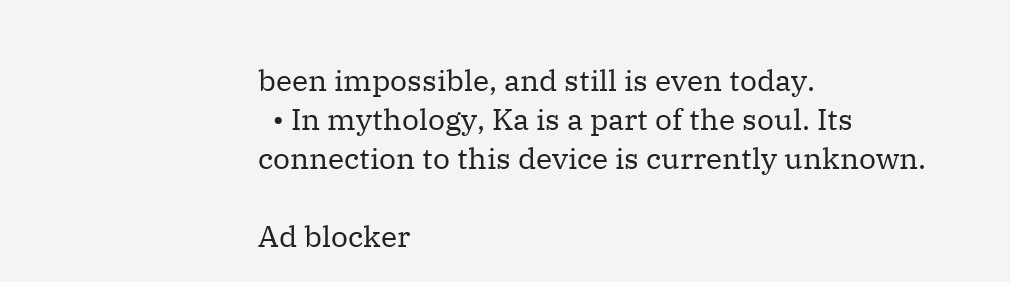been impossible, and still is even today.
  • In mythology, Ka is a part of the soul. Its connection to this device is currently unknown.

Ad blocker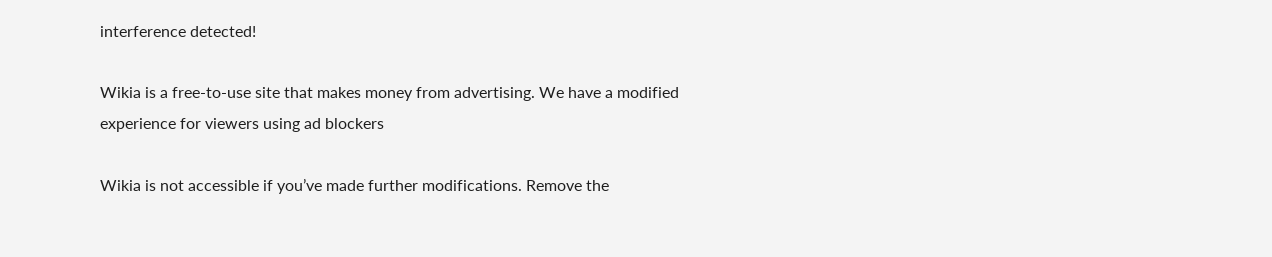interference detected!

Wikia is a free-to-use site that makes money from advertising. We have a modified experience for viewers using ad blockers

Wikia is not accessible if you’ve made further modifications. Remove the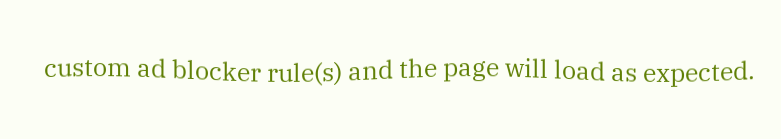custom ad blocker rule(s) and the page will load as expected.